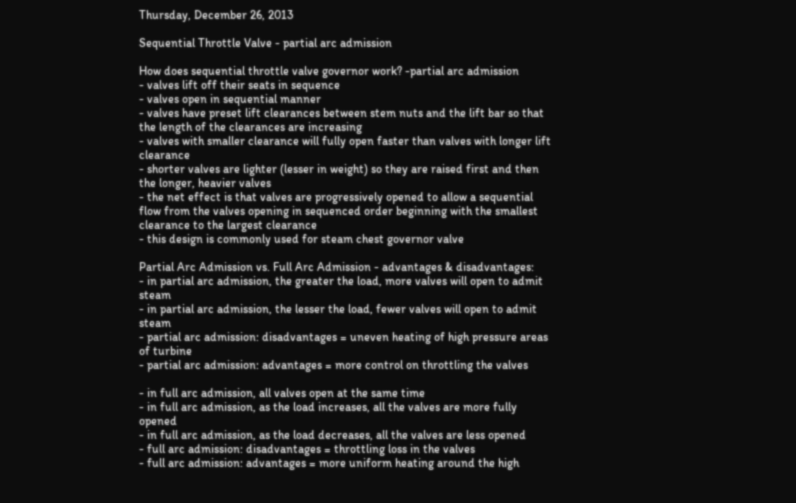Thursday, December 26, 2013

Sequential Throttle Valve - partial arc admission

How does sequential throttle valve governor work? -partial arc admission
- valves lift off their seats in sequence
- valves open in sequential manner
- valves have preset lift clearances between stem nuts and the lift bar so that the length of the clearances are increasing
- valves with smaller clearance will fully open faster than valves with longer lift clearance
- shorter valves are lighter (lesser in weight) so they are raised first and then the longer, heavier valves
- the net effect is that valves are progressively opened to allow a sequential flow from the valves opening in sequenced order beginning with the smallest clearance to the largest clearance
- this design is commonly used for steam chest governor valve

Partial Arc Admission vs. Full Arc Admission - advantages & disadvantages:
- in partial arc admission, the greater the load, more valves will open to admit steam
- in partial arc admission, the lesser the load, fewer valves will open to admit steam
- partial arc admission: disadvantages = uneven heating of high pressure areas of turbine
- partial arc admission: advantages = more control on throttling the valves

- in full arc admission, all valves open at the same time
- in full arc admission, as the load increases, all the valves are more fully opened
- in full arc admission, as the load decreases, all the valves are less opened
- full arc admission: disadvantages = throttling loss in the valves
- full arc admission: advantages = more uniform heating around the high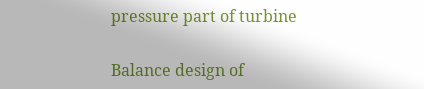pressure part of turbine

Balance design of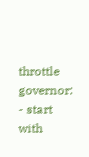throttle governor:
- start with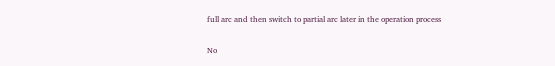full arc and then switch to partial arc later in the operation process

No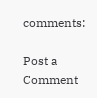comments:

Post a Comment